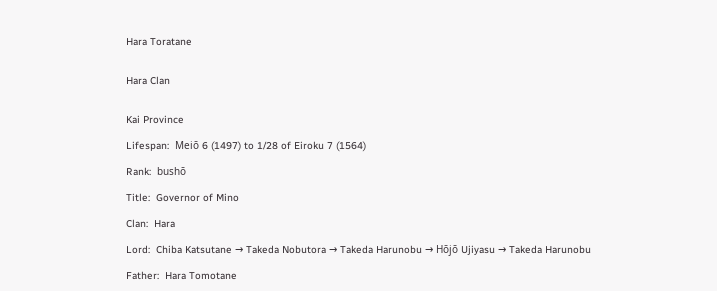Hara Toratane


Hara Clan


Kai Province

Lifespan:  Meiō 6 (1497) to 1/28 of Eiroku 7 (1564)

Rank:  bushō

Title:  Governor of Mino

Clan:  Hara

Lord:  Chiba Katsutane → Takeda Nobutora → Takeda Harunobu → Hōjō Ujiyasu → Takeda Harunobu

Father:  Hara Tomotane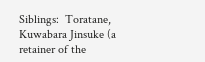Siblings:  Toratane, Kuwabara Jinsuke (a retainer of the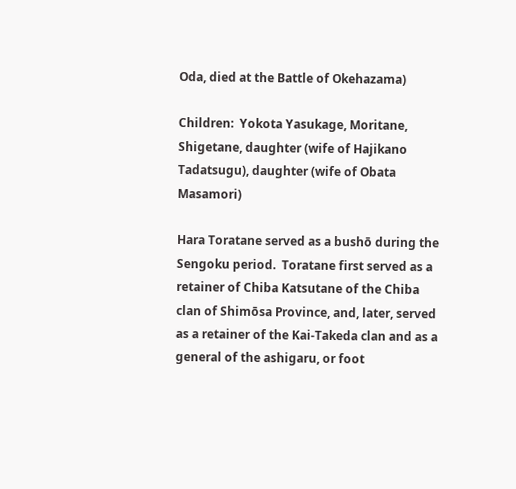Oda, died at the Battle of Okehazama)

Children:  Yokota Yasukage, Moritane, Shigetane, daughter (wife of Hajikano Tadatsugu), daughter (wife of Obata Masamori)

Hara Toratane served as a bushō during the Sengoku period.  Toratane first served as a retainer of Chiba Katsutane of the Chiba clan of Shimōsa Province, and, later, served as a retainer of the Kai-Takeda clan and as a general of the ashigaru, or foot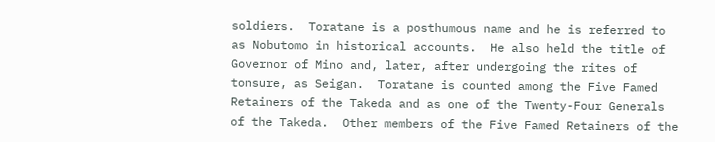soldiers.  Toratane is a posthumous name and he is referred to as Nobutomo in historical accounts.  He also held the title of Governor of Mino and, later, after undergoing the rites of tonsure, as Seigan.  Toratane is counted among the Five Famed Retainers of the Takeda and as one of the Twenty-Four Generals of the Takeda.  Other members of the Five Famed Retainers of the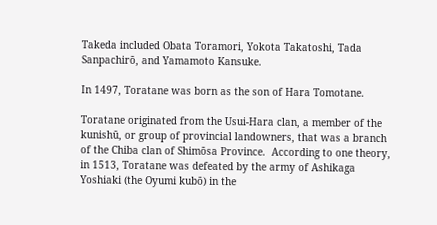Takeda included Obata Toramori, Yokota Takatoshi, Tada Sanpachirō, and Yamamoto Kansuke.

In 1497, Toratane was born as the son of Hara Tomotane.

Toratane originated from the Usui-Hara clan, a member of the kunishū, or group of provincial landowners, that was a branch of the Chiba clan of Shimōsa Province.  According to one theory, in 1513, Toratane was defeated by the army of Ashikaga Yoshiaki (the Oyumi kubō) in the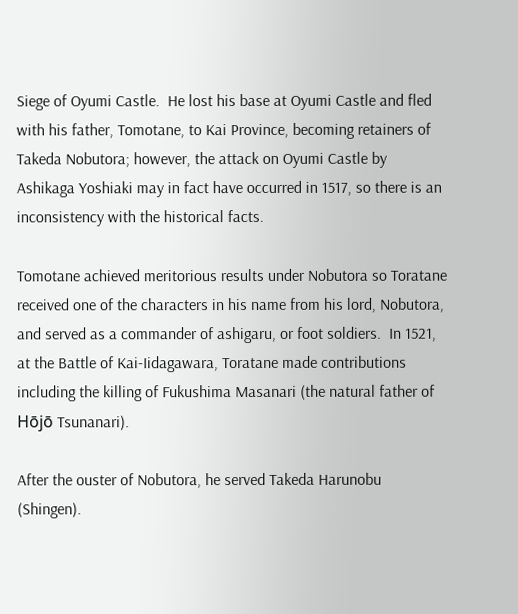Siege of Oyumi Castle.  He lost his base at Oyumi Castle and fled with his father, Tomotane, to Kai Province, becoming retainers of Takeda Nobutora; however, the attack on Oyumi Castle by Ashikaga Yoshiaki may in fact have occurred in 1517, so there is an inconsistency with the historical facts.

Tomotane achieved meritorious results under Nobutora so Toratane received one of the characters in his name from his lord, Nobutora, and served as a commander of ashigaru, or foot soldiers.  In 1521, at the Battle of Kai-Iidagawara, Toratane made contributions including the killing of Fukushima Masanari (the natural father of Hōjō Tsunanari).

After the ouster of Nobutora, he served Takeda Harunobu (Shingen).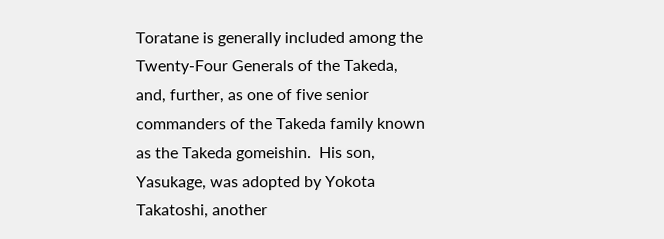Toratane is generally included among the Twenty-Four Generals of the Takeda, and, further, as one of five senior commanders of the Takeda family known as the Takeda gomeishin.  His son, Yasukage, was adopted by Yokota Takatoshi, another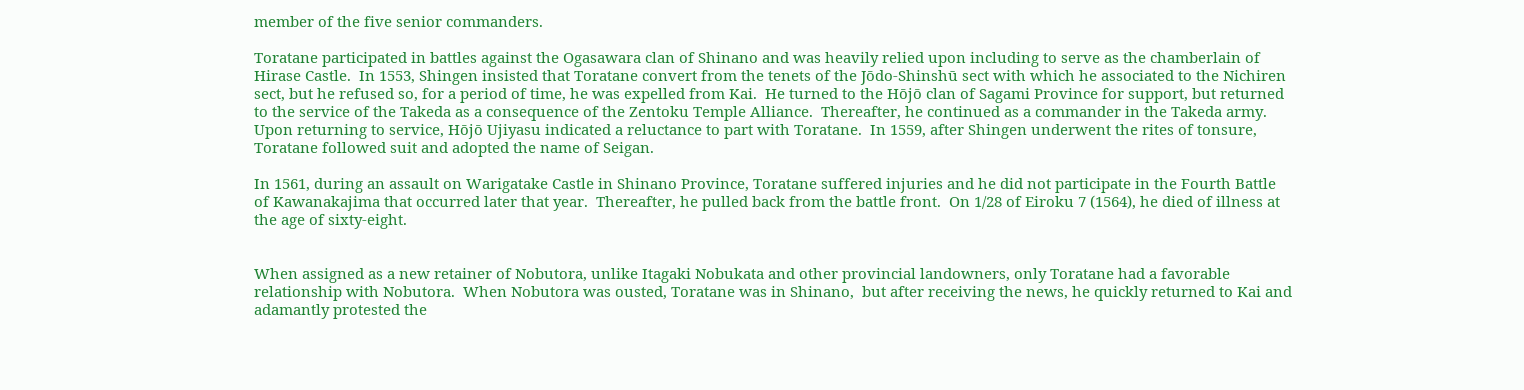member of the five senior commanders.

Toratane participated in battles against the Ogasawara clan of Shinano and was heavily relied upon including to serve as the chamberlain of Hirase Castle.  In 1553, Shingen insisted that Toratane convert from the tenets of the Jōdo-Shinshū sect with which he associated to the Nichiren sect, but he refused so, for a period of time, he was expelled from Kai.  He turned to the Hōjō clan of Sagami Province for support, but returned to the service of the Takeda as a consequence of the Zentoku Temple Alliance.  Thereafter, he continued as a commander in the Takeda army.  Upon returning to service, Hōjō Ujiyasu indicated a reluctance to part with Toratane.  In 1559, after Shingen underwent the rites of tonsure, Toratane followed suit and adopted the name of Seigan.

In 1561, during an assault on Warigatake Castle in Shinano Province, Toratane suffered injuries and he did not participate in the Fourth Battle of Kawanakajima that occurred later that year.  Thereafter, he pulled back from the battle front.  On 1/28 of Eiroku 7 (1564), he died of illness at the age of sixty-eight.


When assigned as a new retainer of Nobutora, unlike Itagaki Nobukata and other provincial landowners, only Toratane had a favorable relationship with Nobutora.  When Nobutora was ousted, Toratane was in Shinano,  but after receiving the news, he quickly returned to Kai and adamantly protested the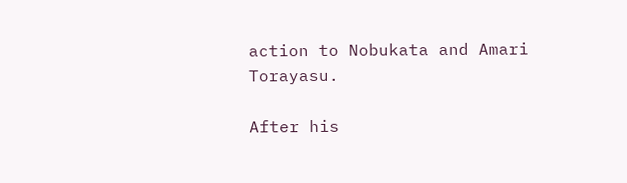action to Nobukata and Amari Torayasu.

After his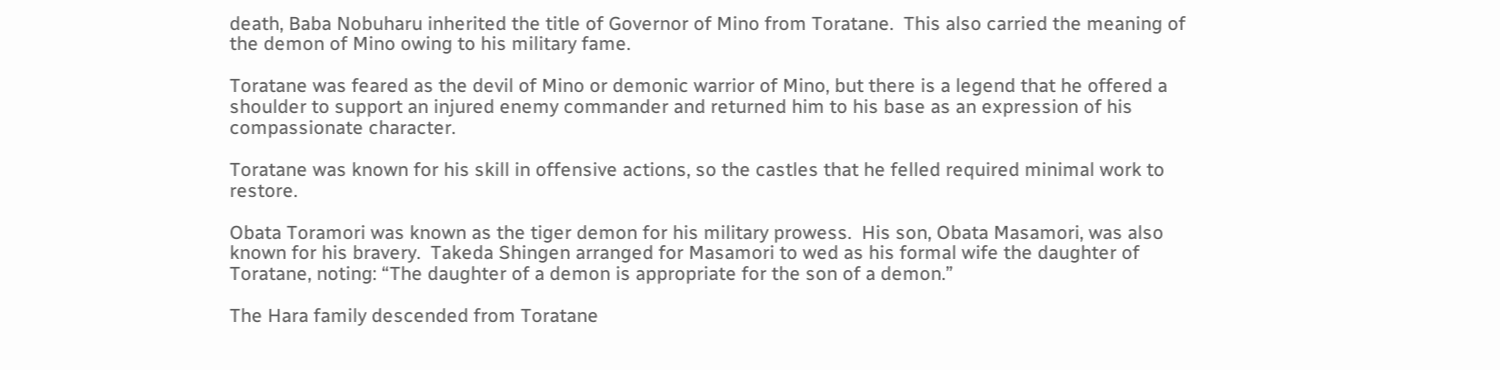death, Baba Nobuharu inherited the title of Governor of Mino from Toratane.  This also carried the meaning of the demon of Mino owing to his military fame.

Toratane was feared as the devil of Mino or demonic warrior of Mino, but there is a legend that he offered a shoulder to support an injured enemy commander and returned him to his base as an expression of his compassionate character.

Toratane was known for his skill in offensive actions, so the castles that he felled required minimal work to restore.

Obata Toramori was known as the tiger demon for his military prowess.  His son, Obata Masamori, was also known for his bravery.  Takeda Shingen arranged for Masamori to wed as his formal wife the daughter of Toratane, noting: “The daughter of a demon is appropriate for the son of a demon.”

The Hara family descended from Toratane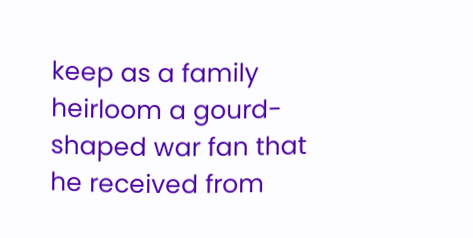keep as a family heirloom a gourd-shaped war fan that he received from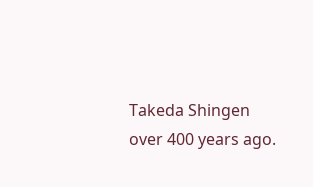Takeda Shingen over 400 years ago.